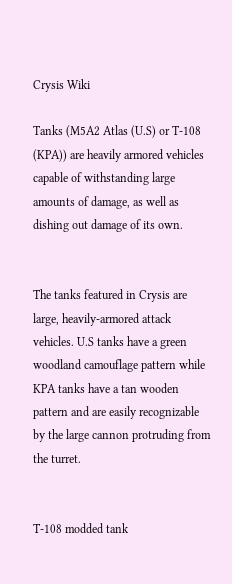Crysis Wiki

Tanks (M5A2 Atlas (U.S) or T-108 (KPA)) are heavily armored vehicles capable of withstanding large amounts of damage, as well as dishing out damage of its own.


The tanks featured in Crysis are large, heavily-armored attack vehicles. U.S tanks have a green woodland camouflage pattern while KPA tanks have a tan wooden pattern and are easily recognizable by the large cannon protruding from the turret.


T-108 modded tank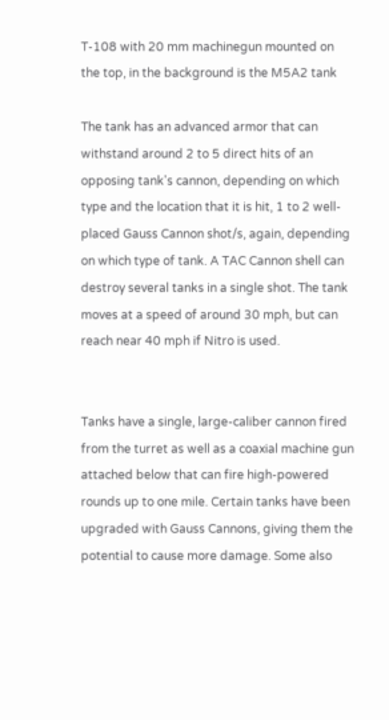T-108 with 20 mm machinegun mounted on the top, in the background is the M5A2 tank

The tank has an advanced armor that can withstand around 2 to 5 direct hits of an opposing tank's cannon, depending on which type and the location that it is hit, 1 to 2 well-placed Gauss Cannon shot/s, again, depending on which type of tank. A TAC Cannon shell can destroy several tanks in a single shot. The tank moves at a speed of around 30 mph, but can reach near 40 mph if Nitro is used.


Tanks have a single, large-caliber cannon fired from the turret as well as a coaxial machine gun attached below that can fire high-powered rounds up to one mile. Certain tanks have been upgraded with Gauss Cannons, giving them the potential to cause more damage. Some also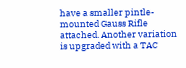have a smaller pintle-mounted Gauss Rifle attached. Another variation is upgraded with a TAC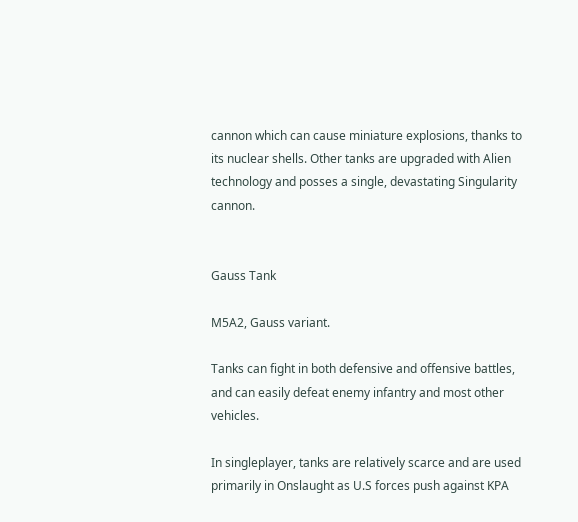cannon which can cause miniature explosions, thanks to its nuclear shells. Other tanks are upgraded with Alien technology and posses a single, devastating Singularity cannon.


Gauss Tank

M5A2, Gauss variant.

Tanks can fight in both defensive and offensive battles, and can easily defeat enemy infantry and most other vehicles.

In singleplayer, tanks are relatively scarce and are used primarily in Onslaught as U.S forces push against KPA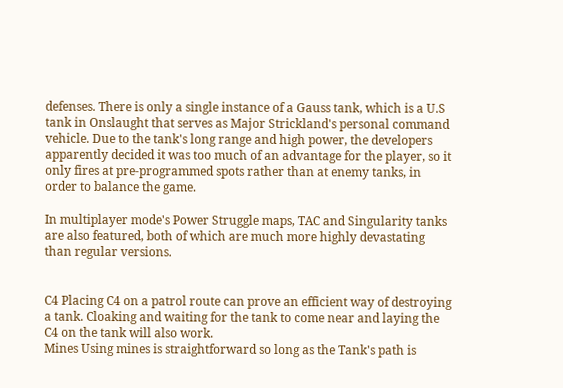defenses. There is only a single instance of a Gauss tank, which is a U.S tank in Onslaught that serves as Major Strickland's personal command vehicle. Due to the tank's long range and high power, the developers apparently decided it was too much of an advantage for the player, so it only fires at pre-programmed spots rather than at enemy tanks, in order to balance the game.

In multiplayer mode's Power Struggle maps, TAC and Singularity tanks are also featured, both of which are much more highly devastating than regular versions.


C4 Placing C4 on a patrol route can prove an efficient way of destroying a tank. Cloaking and waiting for the tank to come near and laying the C4 on the tank will also work.
Mines Using mines is straightforward so long as the Tank's path is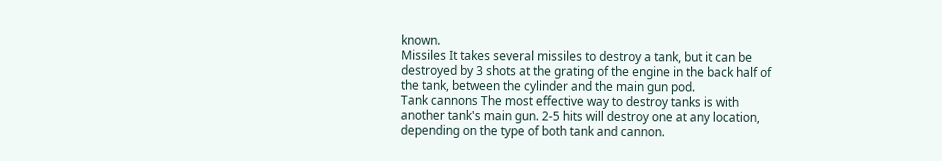known.
Missiles It takes several missiles to destroy a tank, but it can be destroyed by 3 shots at the grating of the engine in the back half of the tank, between the cylinder and the main gun pod.
Tank cannons The most effective way to destroy tanks is with another tank's main gun. 2-5 hits will destroy one at any location, depending on the type of both tank and cannon.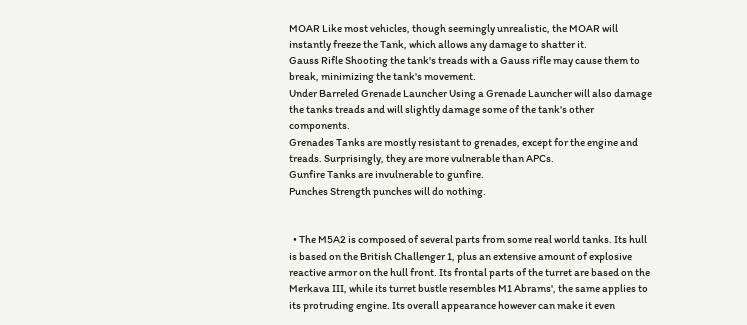MOAR Like most vehicles, though seemingly unrealistic, the MOAR will instantly freeze the Tank, which allows any damage to shatter it.
Gauss Rifle Shooting the tank's treads with a Gauss rifle may cause them to break, minimizing the tank's movement.
Under Barreled Grenade Launcher Using a Grenade Launcher will also damage the tanks treads and will slightly damage some of the tank's other components.
Grenades Tanks are mostly resistant to grenades, except for the engine and treads. Surprisingly, they are more vulnerable than APCs.
Gunfire Tanks are invulnerable to gunfire.
Punches Strength punches will do nothing.


  • The M5A2 is composed of several parts from some real world tanks. Its hull is based on the British Challenger 1, plus an extensive amount of explosive reactive armor on the hull front. Its frontal parts of the turret are based on the Merkava III, while its turret bustle resembles M1 Abrams', the same applies to its protruding engine. Its overall appearance however can make it even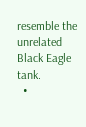resemble the unrelated Black Eagle tank.
  •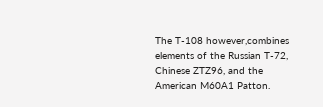The T-108 however,combines elements of the Russian T-72, Chinese ZTZ96, and the American M60A1 Patton.